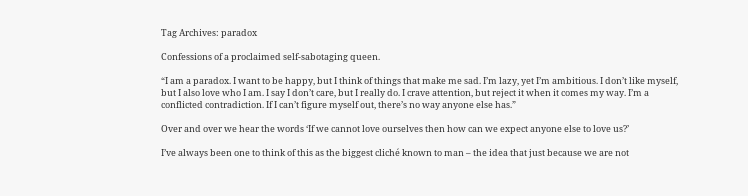Tag Archives: paradox

Confessions of a proclaimed self-sabotaging queen.

“I am a paradox. I want to be happy, but I think of things that make me sad. I’m lazy, yet I’m ambitious. I don’t like myself, but I also love who I am. I say I don’t care, but I really do. I crave attention, but reject it when it comes my way. I’m a conflicted contradiction. If I can’t figure myself out, there’s no way anyone else has.”

Over and over we hear the words ‘If we cannot love ourselves then how can we expect anyone else to love us?’

I’ve always been one to think of this as the biggest cliché known to man – the idea that just because we are not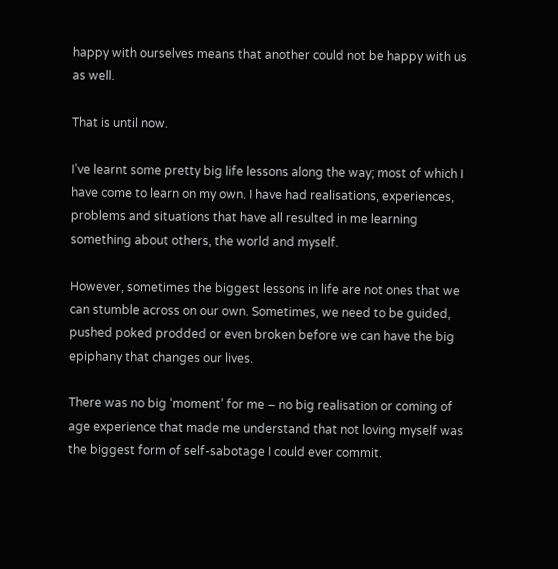happy with ourselves means that another could not be happy with us as well.

That is until now.

I’ve learnt some pretty big life lessons along the way; most of which I have come to learn on my own. I have had realisations, experiences, problems and situations that have all resulted in me learning something about others, the world and myself.

However, sometimes the biggest lessons in life are not ones that we can stumble across on our own. Sometimes, we need to be guided, pushed poked prodded or even broken before we can have the big epiphany that changes our lives.

There was no big ‘moment’ for me – no big realisation or coming of age experience that made me understand that not loving myself was the biggest form of self-sabotage I could ever commit.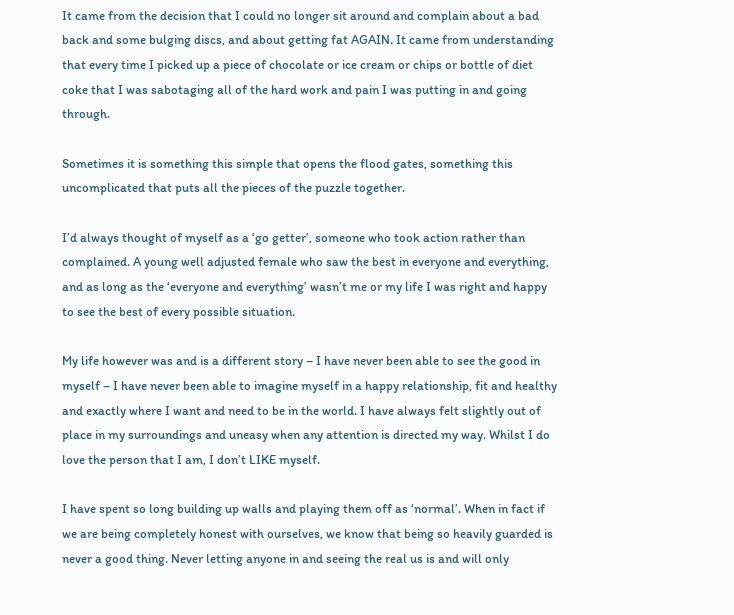It came from the decision that I could no longer sit around and complain about a bad back and some bulging discs, and about getting fat AGAIN. It came from understanding that every time I picked up a piece of chocolate or ice cream or chips or bottle of diet coke that I was sabotaging all of the hard work and pain I was putting in and going through.

Sometimes it is something this simple that opens the flood gates, something this uncomplicated that puts all the pieces of the puzzle together.

I’d always thought of myself as a ‘go getter’, someone who took action rather than complained. A young well adjusted female who saw the best in everyone and everything, and as long as the ‘everyone and everything’ wasn’t me or my life I was right and happy to see the best of every possible situation.

My life however was and is a different story – I have never been able to see the good in myself – I have never been able to imagine myself in a happy relationship, fit and healthy and exactly where I want and need to be in the world. I have always felt slightly out of place in my surroundings and uneasy when any attention is directed my way. Whilst I do love the person that I am, I don’t LIKE myself.

I have spent so long building up walls and playing them off as ‘normal’. When in fact if we are being completely honest with ourselves, we know that being so heavily guarded is never a good thing. Never letting anyone in and seeing the real us is and will only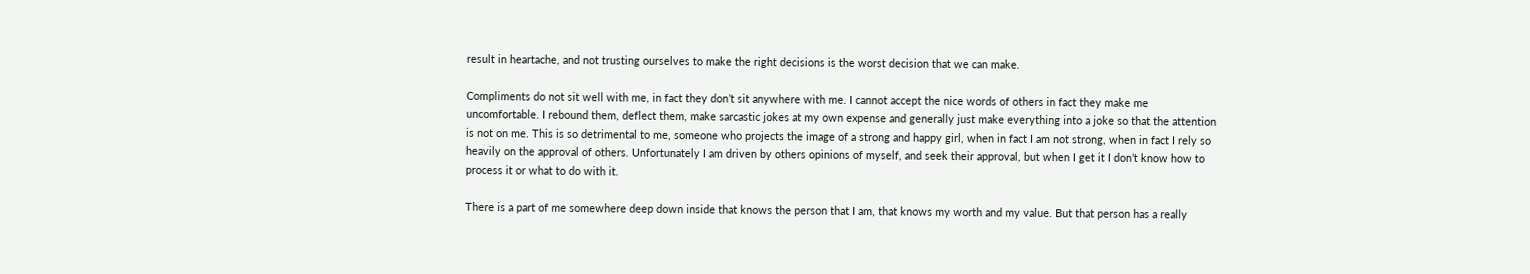result in heartache, and not trusting ourselves to make the right decisions is the worst decision that we can make.

Compliments do not sit well with me, in fact they don’t sit anywhere with me. I cannot accept the nice words of others in fact they make me uncomfortable. I rebound them, deflect them, make sarcastic jokes at my own expense and generally just make everything into a joke so that the attention is not on me. This is so detrimental to me, someone who projects the image of a strong and happy girl, when in fact I am not strong, when in fact I rely so heavily on the approval of others. Unfortunately I am driven by others opinions of myself, and seek their approval, but when I get it I don’t know how to process it or what to do with it.

There is a part of me somewhere deep down inside that knows the person that I am, that knows my worth and my value. But that person has a really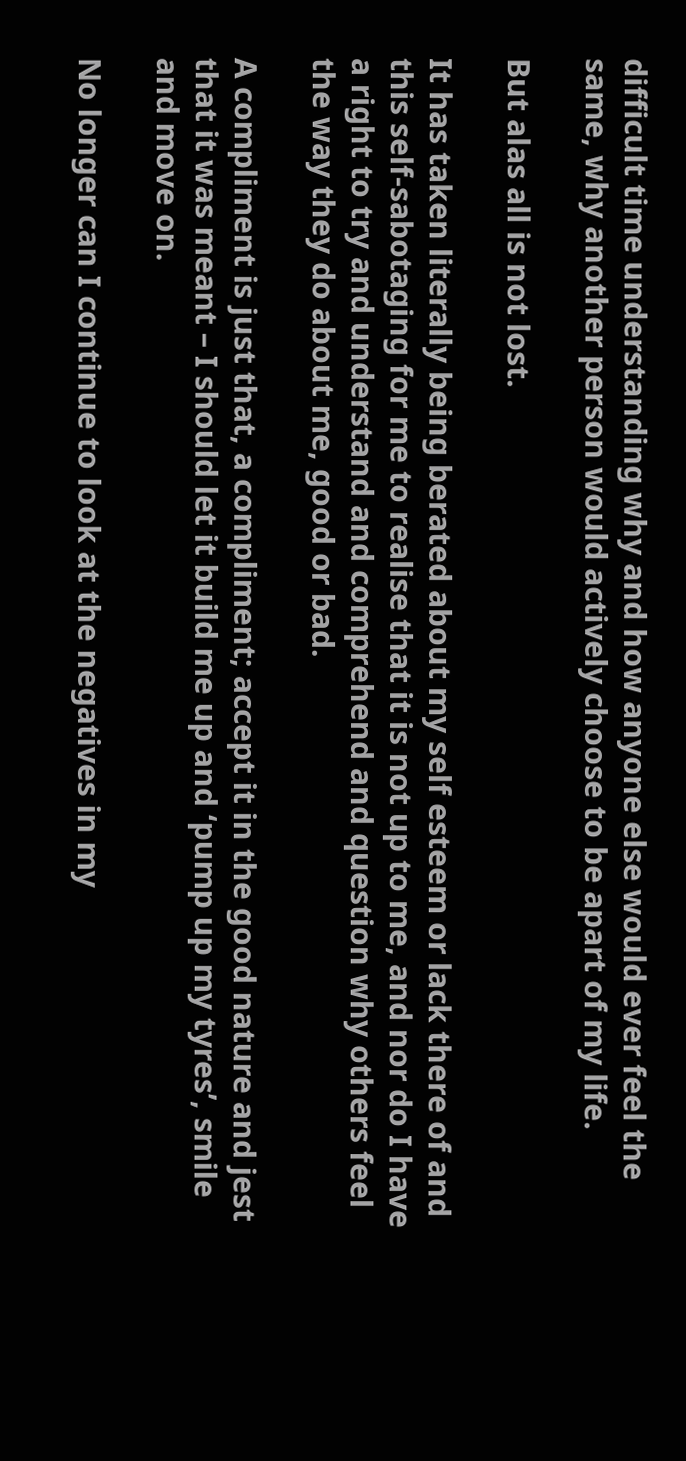difficult time understanding why and how anyone else would ever feel the same, why another person would actively choose to be apart of my life.

But alas all is not lost.

It has taken literally being berated about my self esteem or lack there of and this self-sabotaging for me to realise that it is not up to me, and nor do I have a right to try and understand and comprehend and question why others feel the way they do about me, good or bad.

A compliment is just that, a compliment; accept it in the good nature and jest that it was meant – I should let it build me up and ‘pump up my tyres’, smile and move on.

No longer can I continue to look at the negatives in my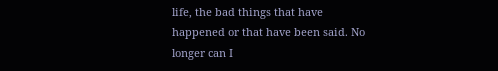life, the bad things that have happened or that have been said. No longer can I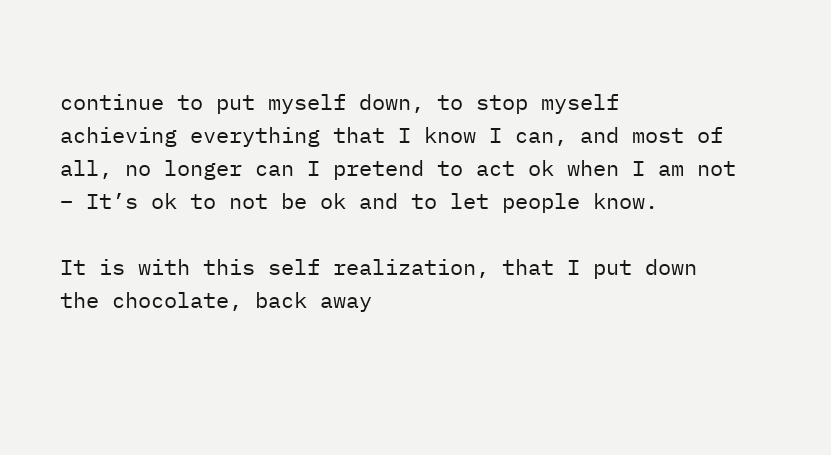continue to put myself down, to stop myself achieving everything that I know I can, and most of all, no longer can I pretend to act ok when I am not – It’s ok to not be ok and to let people know.

It is with this self realization, that I put down the chocolate, back away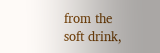from the soft drink,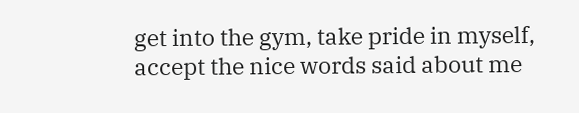get into the gym, take pride in myself, accept the nice words said about me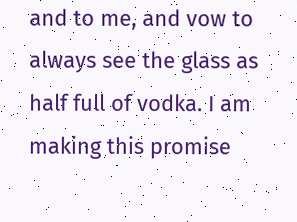and to me, and vow to always see the glass as half full of vodka. I am making this promise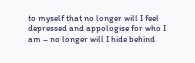to myself that no longer will I feel depressed and appologise for who I am – no longer will I hide behind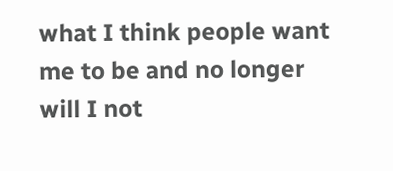what I think people want me to be and no longer will I not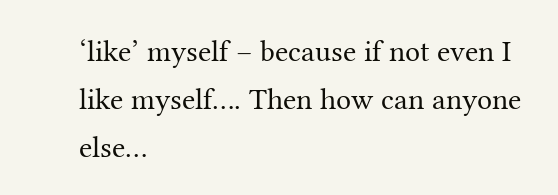‘like’ myself – because if not even I like myself…. Then how can anyone else…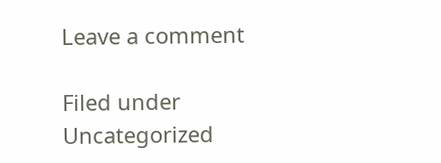Leave a comment

Filed under Uncategorized